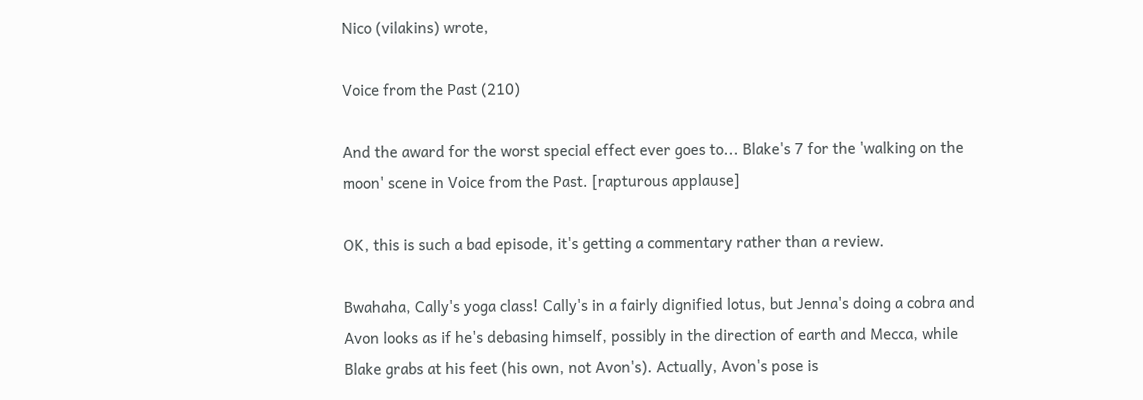Nico (vilakins) wrote,

Voice from the Past (210)

And the award for the worst special effect ever goes to... Blake's 7 for the 'walking on the moon' scene in Voice from the Past. [rapturous applause]

OK, this is such a bad episode, it's getting a commentary rather than a review.

Bwahaha, Cally's yoga class! Cally's in a fairly dignified lotus, but Jenna's doing a cobra and Avon looks as if he's debasing himself, possibly in the direction of earth and Mecca, while Blake grabs at his feet (his own, not Avon's). Actually, Avon's pose is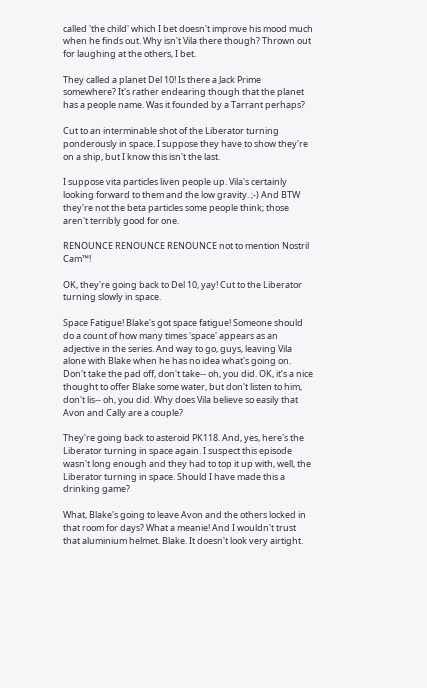called 'the child' which I bet doesn't improve his mood much when he finds out. Why isn't Vila there though? Thrown out for laughing at the others, I bet.

They called a planet Del 10! Is there a Jack Prime somewhere? It's rather endearing though that the planet has a people name. Was it founded by a Tarrant perhaps?

Cut to an interminable shot of the Liberator turning ponderously in space. I suppose they have to show they're on a ship, but I know this isn't the last.

I suppose vita particles liven people up. Vila's certainly looking forward to them and the low gravity. ;-) And BTW they're not the beta particles some people think; those aren't terribly good for one.

RENOUNCE RENOUNCE RENOUNCE not to mention Nostril Cam™!

OK, they're going back to Del 10, yay! Cut to the Liberator turning slowly in space.

Space Fatigue! Blake's got space fatigue! Someone should do a count of how many times 'space' appears as an adjective in the series. And way to go, guys, leaving Vila alone with Blake when he has no idea what's going on. Don't take the pad off, don't take-- oh, you did. OK, it’s a nice thought to offer Blake some water, but don't listen to him, don't lis-- oh, you did. Why does Vila believe so easily that Avon and Cally are a couple?

They're going back to asteroid PK118. And, yes, here's the Liberator turning in space again. I suspect this episode wasn't long enough and they had to top it up with, well, the Liberator turning in space. Should I have made this a drinking game?

What, Blake's going to leave Avon and the others locked in that room for days? What a meanie! And I wouldn't trust that aluminium helmet. Blake. It doesn't look very airtight.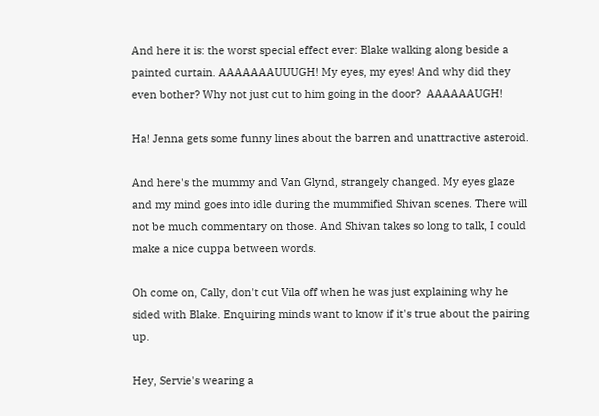And here it is: the worst special effect ever: Blake walking along beside a painted curtain. AAAAAAAUUUGH! My eyes, my eyes! And why did they even bother? Why not just cut to him going in the door?  AAAAAAUGH!

Ha! Jenna gets some funny lines about the barren and unattractive asteroid.

And here's the mummy and Van Glynd, strangely changed. My eyes glaze and my mind goes into idle during the mummified Shivan scenes. There will not be much commentary on those. And Shivan takes so long to talk, I could make a nice cuppa between words.

Oh come on, Cally, don't cut Vila off when he was just explaining why he sided with Blake. Enquiring minds want to know if it's true about the pairing up.

Hey, Servie's wearing a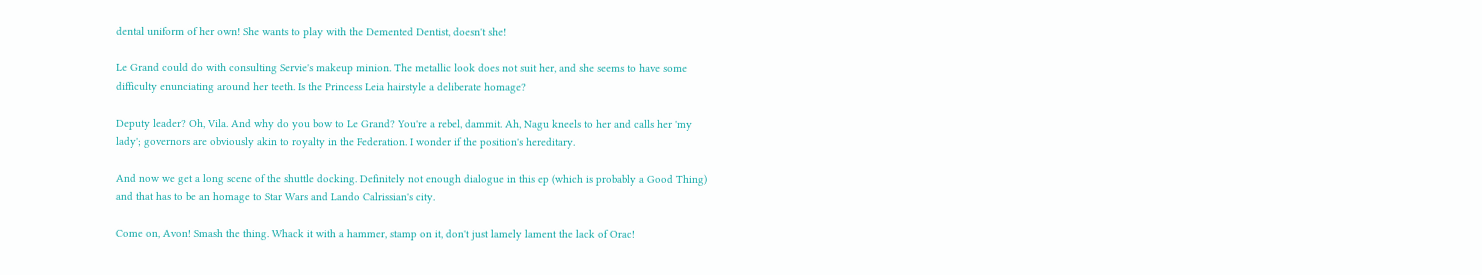dental uniform of her own! She wants to play with the Demented Dentist, doesn't she!

Le Grand could do with consulting Servie's makeup minion. The metallic look does not suit her, and she seems to have some difficulty enunciating around her teeth. Is the Princess Leia hairstyle a deliberate homage?

Deputy leader? Oh, Vila. And why do you bow to Le Grand? You're a rebel, dammit. Ah, Nagu kneels to her and calls her 'my lady'; governors are obviously akin to royalty in the Federation. I wonder if the position's hereditary.

And now we get a long scene of the shuttle docking. Definitely not enough dialogue in this ep (which is probably a Good Thing) and that has to be an homage to Star Wars and Lando Calrissian's city.

Come on, Avon! Smash the thing. Whack it with a hammer, stamp on it, don't just lamely lament the lack of Orac!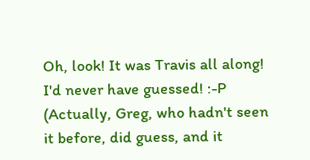Oh, look! It was Travis all along! I'd never have guessed! :-P (Actually, Greg, who hadn't seen it before, did guess, and it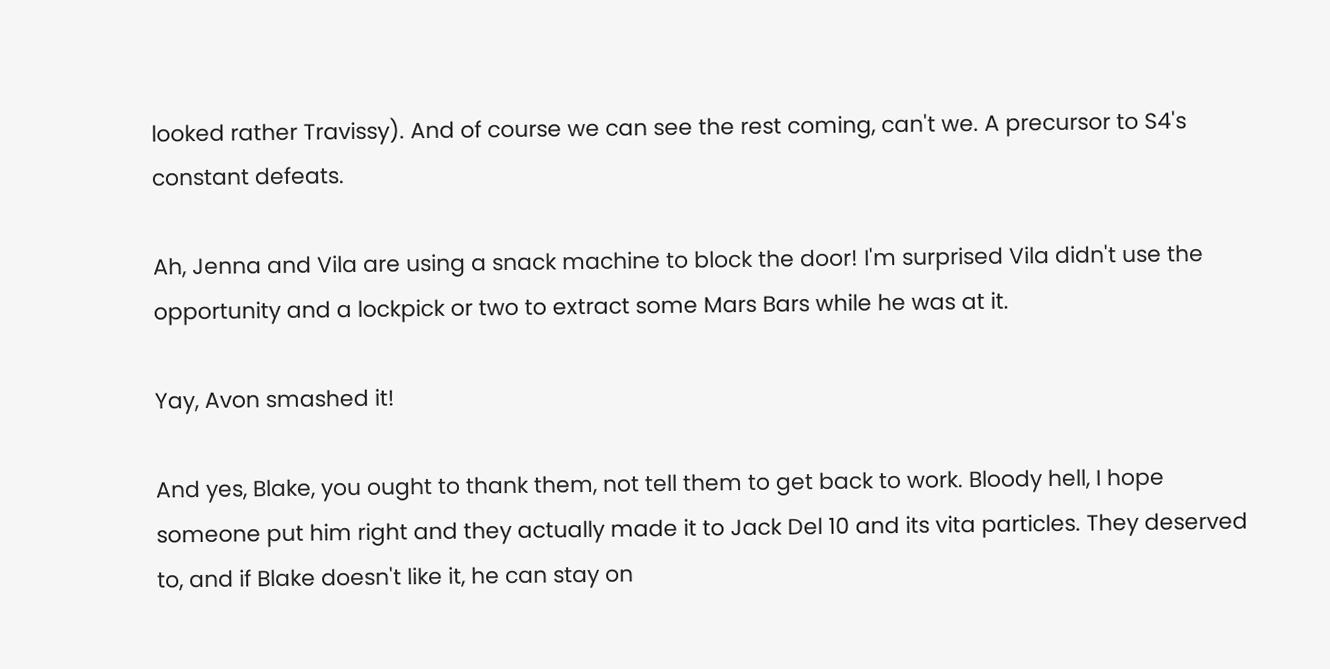looked rather Travissy). And of course we can see the rest coming, can't we. A precursor to S4's constant defeats.

Ah, Jenna and Vila are using a snack machine to block the door! I'm surprised Vila didn't use the opportunity and a lockpick or two to extract some Mars Bars while he was at it.

Yay, Avon smashed it!

And yes, Blake, you ought to thank them, not tell them to get back to work. Bloody hell, I hope someone put him right and they actually made it to Jack Del 10 and its vita particles. They deserved to, and if Blake doesn't like it, he can stay on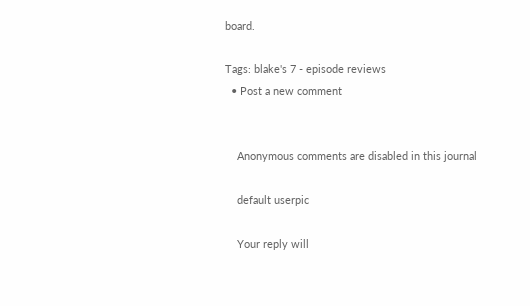board.

Tags: blake's 7 - episode reviews
  • Post a new comment


    Anonymous comments are disabled in this journal

    default userpic

    Your reply will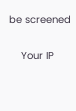be screened

    Your IP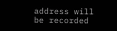address will be recorded